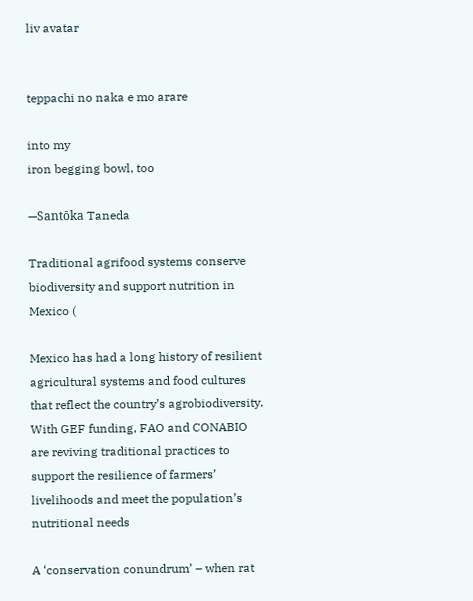liv avatar


teppachi no naka e mo arare

into my
iron begging bowl, too

—Santōka Taneda

Traditional agrifood systems conserve biodiversity and support nutrition in Mexico (

Mexico has had a long history of resilient agricultural systems and food cultures that reflect the country’s agrobiodiversity. With GEF funding, FAO and CONABIO are reviving traditional practices to support the resilience of farmers’ livelihoods and meet the population’s nutritional needs

A ‘conservation conundrum’ – when rat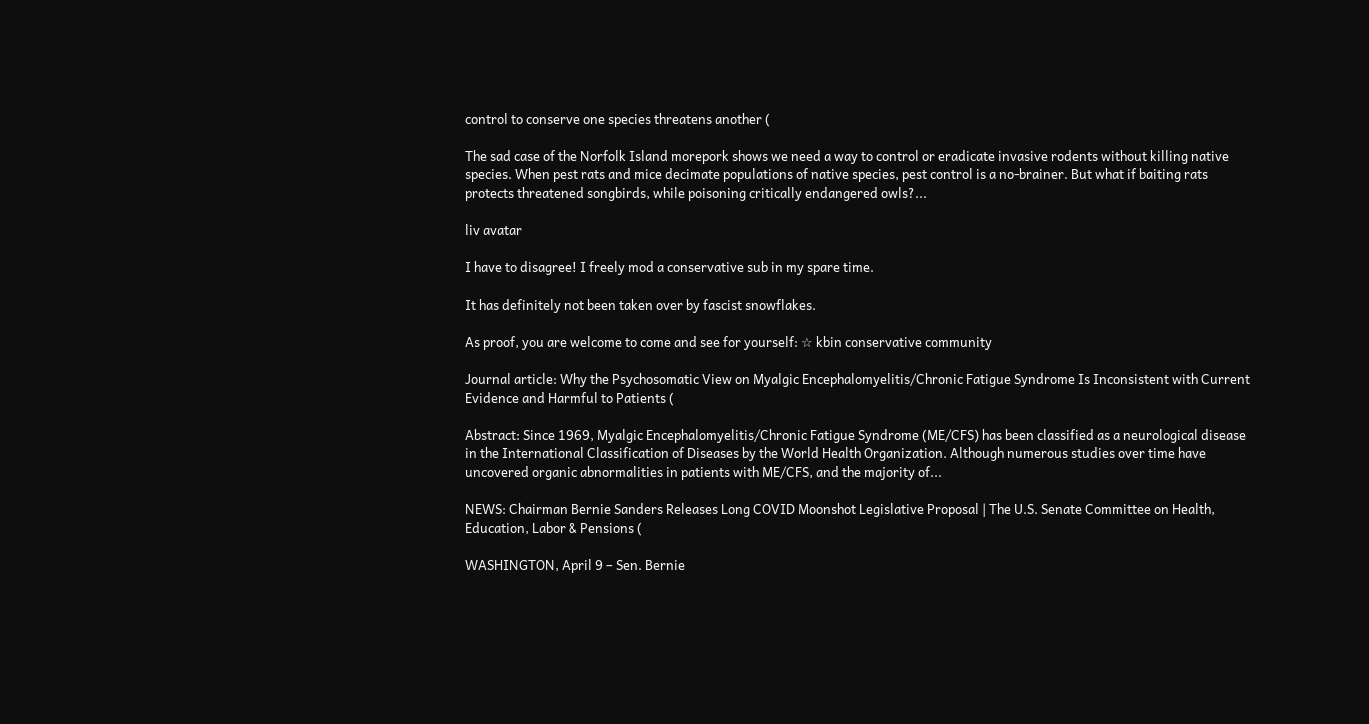control to conserve one species threatens another (

The sad case of the Norfolk Island morepork shows we need a way to control or eradicate invasive rodents without killing native species. When pest rats and mice decimate populations of native species, pest control is a no-brainer. But what if baiting rats protects threatened songbirds, while poisoning critically endangered owls?...

liv avatar

I have to disagree! I freely mod a conservative sub in my spare time.

It has definitely not been taken over by fascist snowflakes.

As proof, you are welcome to come and see for yourself: ☆ kbin conservative community

Journal article: Why the Psychosomatic View on Myalgic Encephalomyelitis/Chronic Fatigue Syndrome Is Inconsistent with Current Evidence and Harmful to Patients (

Abstract: Since 1969, Myalgic Encephalomyelitis/Chronic Fatigue Syndrome (ME/CFS) has been classified as a neurological disease in the International Classification of Diseases by the World Health Organization. Although numerous studies over time have uncovered organic abnormalities in patients with ME/CFS, and the majority of...

NEWS: Chairman Bernie Sanders Releases Long COVID Moonshot Legislative Proposal | The U.S. Senate Committee on Health, Education, Labor & Pensions (

WASHINGTON, April 9 – Sen. Bernie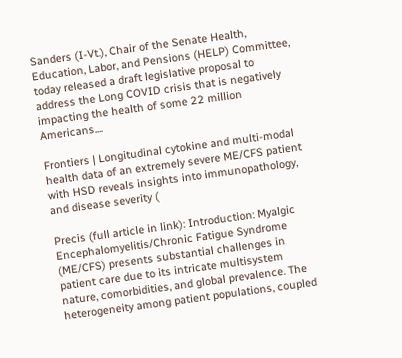Sanders (I-Vt.), Chair of the Senate Health, Education, Labor, and Pensions (HELP) Committee, today released a draft legislative proposal to address the Long COVID crisis that is negatively impacting the health of some 22 million Americans....

Frontiers | Longitudinal cytokine and multi-modal health data of an extremely severe ME/CFS patient with HSD reveals insights into immunopathology, and disease severity (

Precis (full article in link): Introduction: Myalgic Encephalomyelitis/Chronic Fatigue Syndrome (ME/CFS) presents substantial challenges in patient care due to its intricate multisystem nature, comorbidities, and global prevalence. The heterogeneity among patient populations, coupled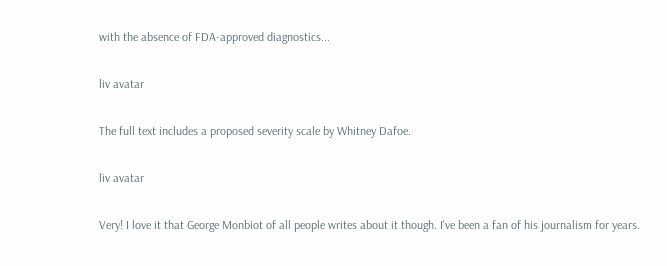with the absence of FDA-approved diagnostics...

liv avatar

The full text includes a proposed severity scale by Whitney Dafoe.

liv avatar

Very! I love it that George Monbiot of all people writes about it though. I've been a fan of his journalism for years.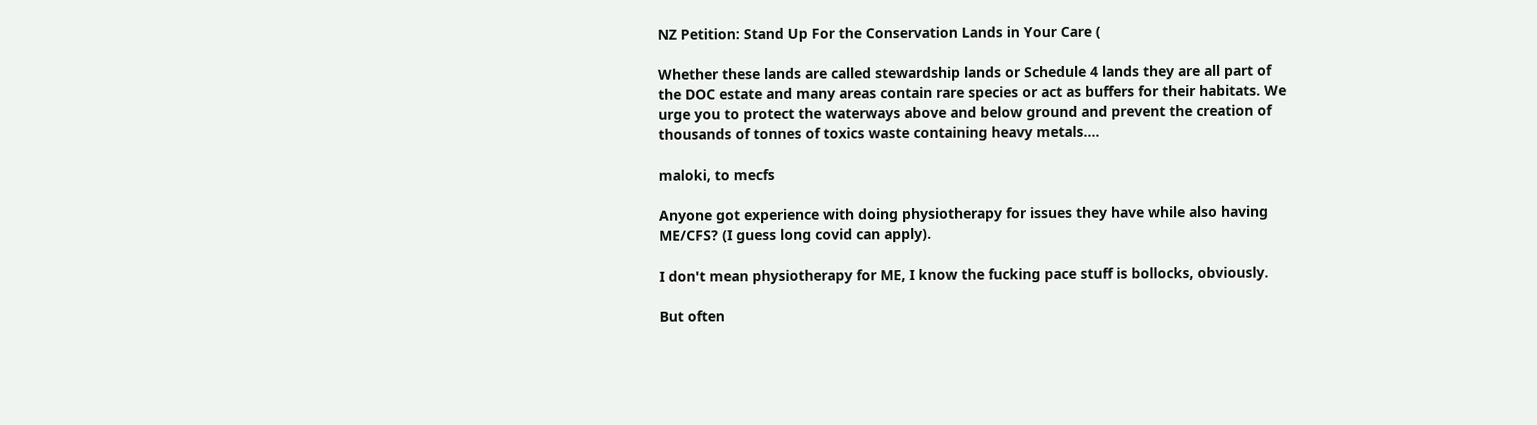NZ Petition: Stand Up For the Conservation Lands in Your Care (

Whether these lands are called stewardship lands or Schedule 4 lands they are all part of the DOC estate and many areas contain rare species or act as buffers for their habitats. We urge you to protect the waterways above and below ground and prevent the creation of thousands of tonnes of toxics waste containing heavy metals....

maloki, to mecfs

Anyone got experience with doing physiotherapy for issues they have while also having ME/CFS? (I guess long covid can apply).

I don't mean physiotherapy for ME, I know the fucking pace stuff is bollocks, obviously.

But often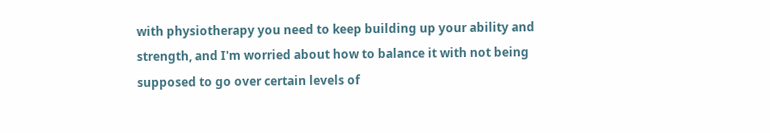with physiotherapy you need to keep building up your ability and strength, and I'm worried about how to balance it with not being supposed to go over certain levels of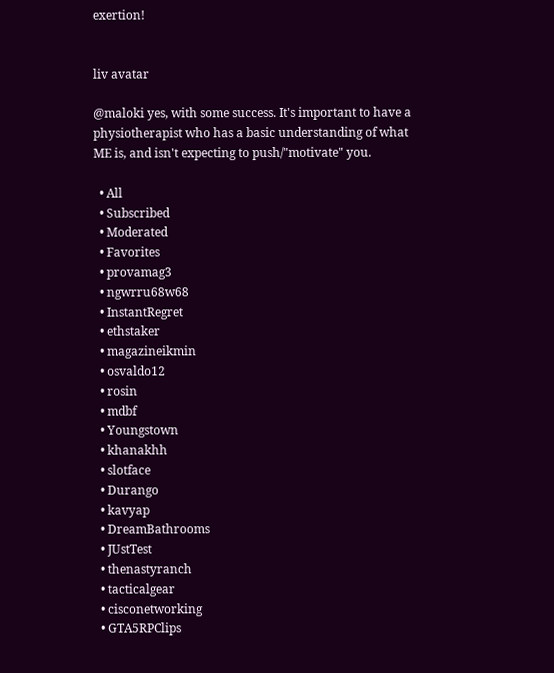exertion!


liv avatar

@maloki yes, with some success. It's important to have a physiotherapist who has a basic understanding of what ME is, and isn't expecting to push/"motivate" you.

  • All
  • Subscribed
  • Moderated
  • Favorites
  • provamag3
  • ngwrru68w68
  • InstantRegret
  • ethstaker
  • magazineikmin
  • osvaldo12
  • rosin
  • mdbf
  • Youngstown
  • khanakhh
  • slotface
  • Durango
  • kavyap
  • DreamBathrooms
  • JUstTest
  • thenastyranch
  • tacticalgear
  • cisconetworking
  • GTA5RPClips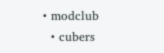• modclub
  • cubers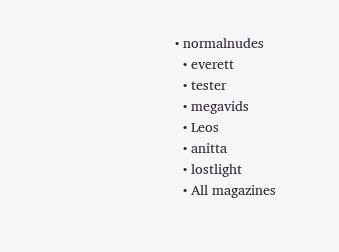• normalnudes
  • everett
  • tester
  • megavids
  • Leos
  • anitta
  • lostlight
  • All magazines